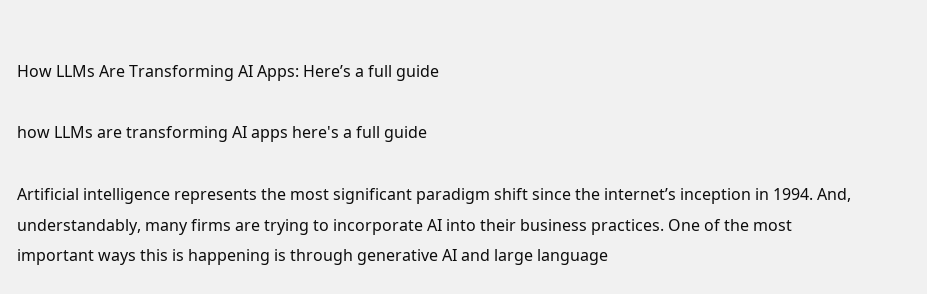How LLMs Are Transforming AI Apps: Here’s a full guide

how LLMs are transforming AI apps here's a full guide

Artificial intelligence represents the most significant paradigm shift since the internet’s inception in 1994. And, understandably, many firms are trying to incorporate AI into their business practices. One of the most important ways this is happening is through generative AI and large language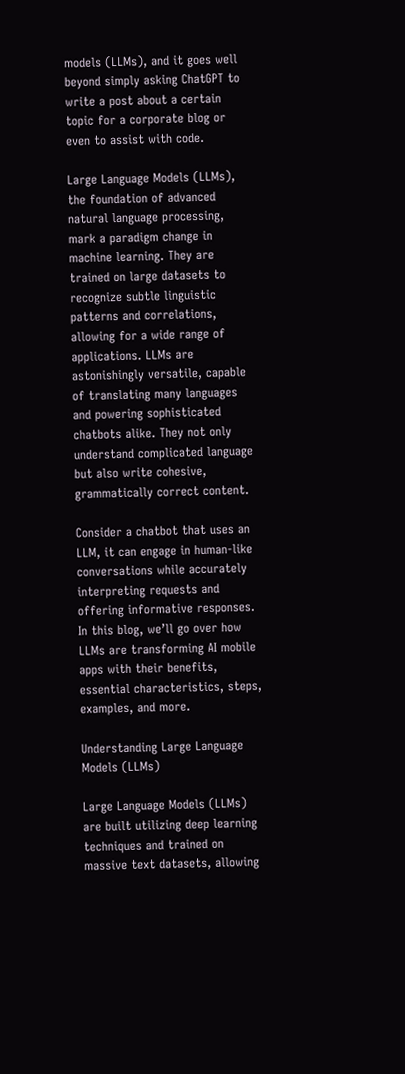models (LLMs), and it goes well beyond simply asking ChatGPT to write a post about a certain topic for a corporate blog or even to assist with code.

Large Language Models (LLMs), the foundation of advanced natural language processing, mark a paradigm change in machine learning. They are trained on large datasets to recognize subtle linguistic patterns and correlations, allowing for a wide range of applications. LLMs are astonishingly versatile, capable of translating many languages and powering sophisticated chatbots alike. They not only understand complicated language but also write cohesive, grammatically correct content.

Consider a chatbot that uses an LLM, it can engage in human-like conversations while accurately interpreting requests and offering informative responses. In this blog, we’ll go over how LLMs are transforming AI mobile apps with their benefits, essential characteristics, steps, examples, and more.

Understanding Large Language Models (LLMs)

Large Language Models (LLMs) are built utilizing deep learning techniques and trained on massive text datasets, allowing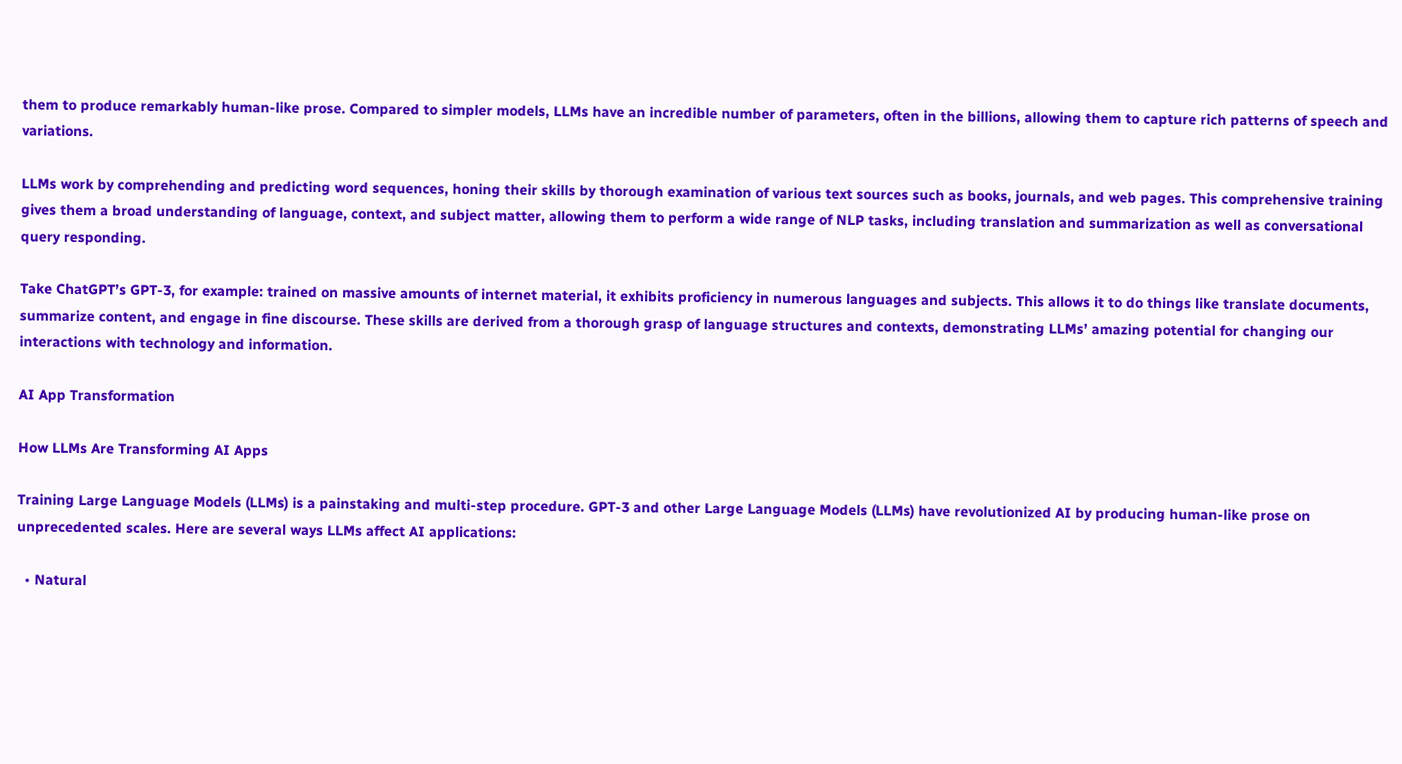them to produce remarkably human-like prose. Compared to simpler models, LLMs have an incredible number of parameters, often in the billions, allowing them to capture rich patterns of speech and variations.

LLMs work by comprehending and predicting word sequences, honing their skills by thorough examination of various text sources such as books, journals, and web pages. This comprehensive training gives them a broad understanding of language, context, and subject matter, allowing them to perform a wide range of NLP tasks, including translation and summarization as well as conversational query responding.

Take ChatGPT’s GPT-3, for example: trained on massive amounts of internet material, it exhibits proficiency in numerous languages and subjects. This allows it to do things like translate documents, summarize content, and engage in fine discourse. These skills are derived from a thorough grasp of language structures and contexts, demonstrating LLMs’ amazing potential for changing our interactions with technology and information.

AI App Transformation

How LLMs Are Transforming AI Apps

Training Large Language Models (LLMs) is a painstaking and multi-step procedure. GPT-3 and other Large Language Models (LLMs) have revolutionized AI by producing human-like prose on unprecedented scales. Here are several ways LLMs affect AI applications:

  • Natural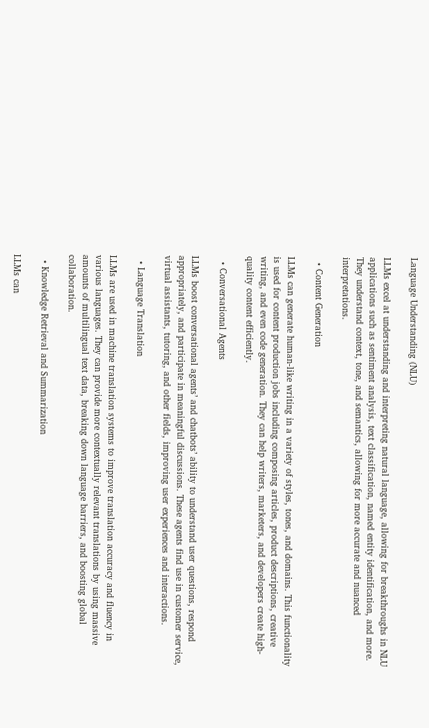Language Understanding (NLU)

LLMs excel at understanding and interpreting natural language, allowing for breakthroughs in NLU applications such as sentiment analysis, text classification, named entity identification, and more. They understand context, tone, and semantics, allowing for more accurate and nuanced interpretations.

  • Content Generation

LLMs can generate human-like writing in a variety of styles, tones, and domains. This functionality is used for content production jobs including composing articles, product descriptions, creative writing, and even code generation. They can help writers, marketers, and developers create high-quality content efficiently.

  • Conversational Agents

LLMs boost conversational agents’ and chatbots’ ability to understand user questions, respond appropriately, and participate in meaningful discussions. These agents find use in customer service, virtual assistants, tutoring, and other fields, improving user experiences and interactions.

  • Language Translation

LLMs are used in machine translation systems to improve translation accuracy and fluency in various languages. They can provide more contextually relevant translations by using massive amounts of multilingual text data, breaking down language barriers, and boosting global collaboration.

  • Knowledge Retrieval and Summarization

LLMs can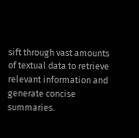sift through vast amounts of textual data to retrieve relevant information and generate concise summaries.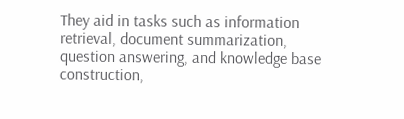They aid in tasks such as information retrieval, document summarization, question answering, and knowledge base construction,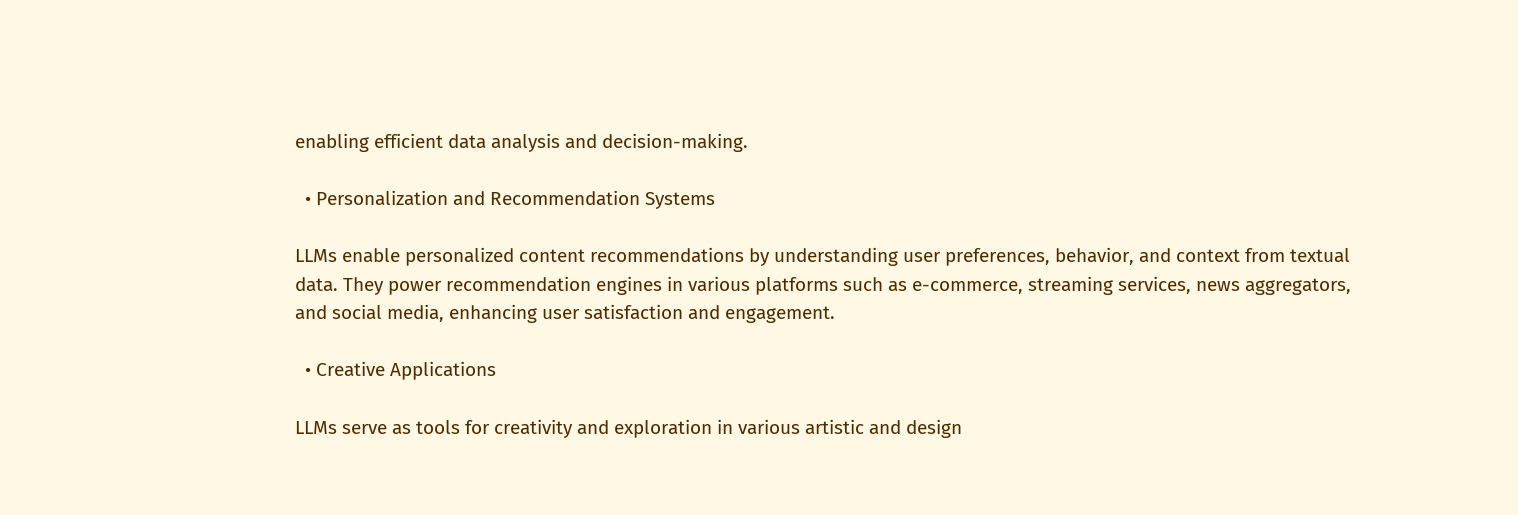enabling efficient data analysis and decision-making.

  • Personalization and Recommendation Systems

LLMs enable personalized content recommendations by understanding user preferences, behavior, and context from textual data. They power recommendation engines in various platforms such as e-commerce, streaming services, news aggregators, and social media, enhancing user satisfaction and engagement.

  • Creative Applications

LLMs serve as tools for creativity and exploration in various artistic and design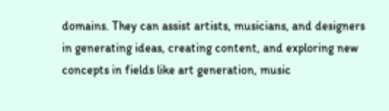domains. They can assist artists, musicians, and designers in generating ideas, creating content, and exploring new concepts in fields like art generation, music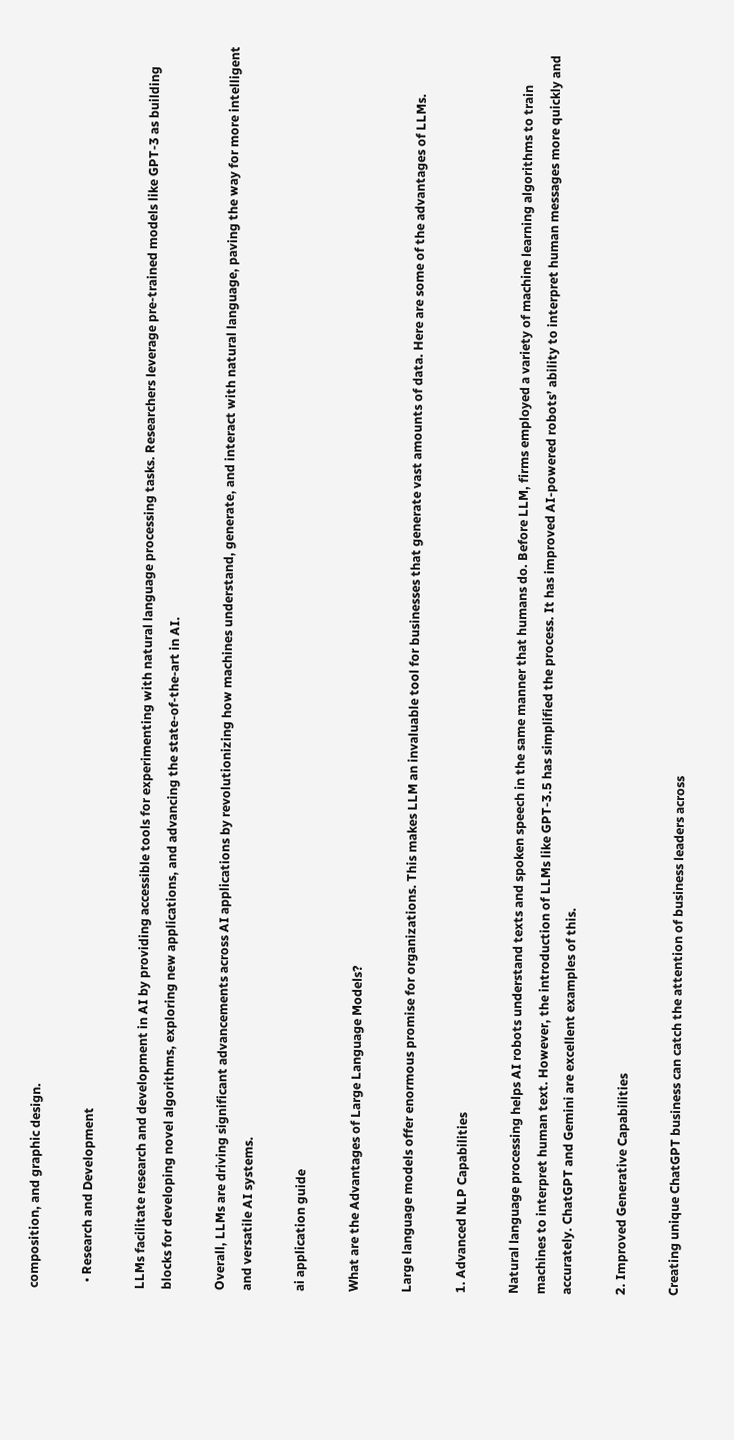composition, and graphic design.

  • Research and Development

LLMs facilitate research and development in AI by providing accessible tools for experimenting with natural language processing tasks. Researchers leverage pre-trained models like GPT-3 as building blocks for developing novel algorithms, exploring new applications, and advancing the state-of-the-art in AI.

Overall, LLMs are driving significant advancements across AI applications by revolutionizing how machines understand, generate, and interact with natural language, paving the way for more intelligent and versatile AI systems.

ai application guide

What are the Advantages of Large Language Models?

Large language models offer enormous promise for organizations. This makes LLM an invaluable tool for businesses that generate vast amounts of data. Here are some of the advantages of LLMs.

1. Advanced NLP Capabilities

Natural language processing helps AI robots understand texts and spoken speech in the same manner that humans do. Before LLM, firms employed a variety of machine learning algorithms to train machines to interpret human text. However, the introduction of LLMs like GPT-3.5 has simplified the process. It has improved AI-powered robots’ ability to interpret human messages more quickly and accurately. ChatGPT and Gemini are excellent examples of this.

2. Improved Generative Capabilities

Creating unique ChatGPT business can catch the attention of business leaders across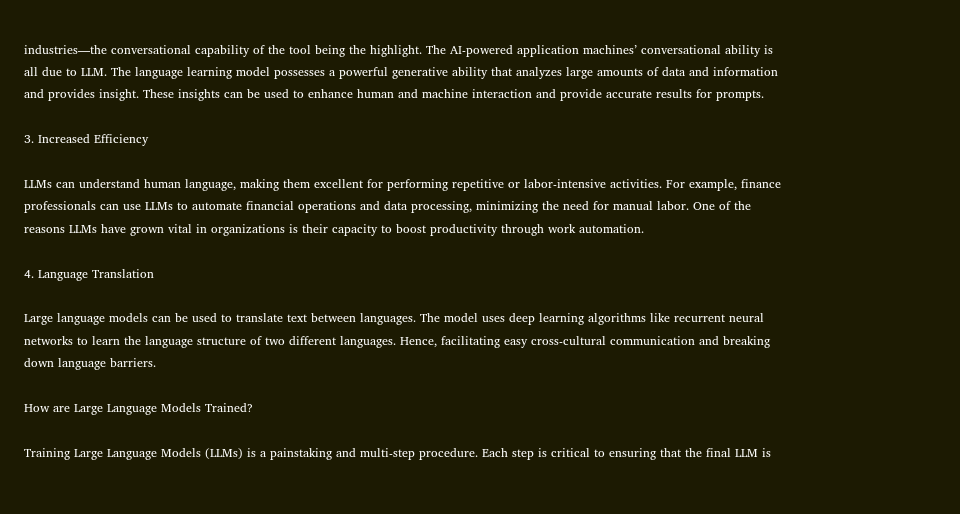industries—the conversational capability of the tool being the highlight. The AI-powered application machines’ conversational ability is all due to LLM. The language learning model possesses a powerful generative ability that analyzes large amounts of data and information and provides insight. These insights can be used to enhance human and machine interaction and provide accurate results for prompts.

3. Increased Efficiency

LLMs can understand human language, making them excellent for performing repetitive or labor-intensive activities. For example, finance professionals can use LLMs to automate financial operations and data processing, minimizing the need for manual labor. One of the reasons LLMs have grown vital in organizations is their capacity to boost productivity through work automation.

4. Language Translation

Large language models can be used to translate text between languages. The model uses deep learning algorithms like recurrent neural networks to learn the language structure of two different languages. Hence, facilitating easy cross-cultural communication and breaking down language barriers.

How are Large Language Models Trained?

Training Large Language Models (LLMs) is a painstaking and multi-step procedure. Each step is critical to ensuring that the final LLM is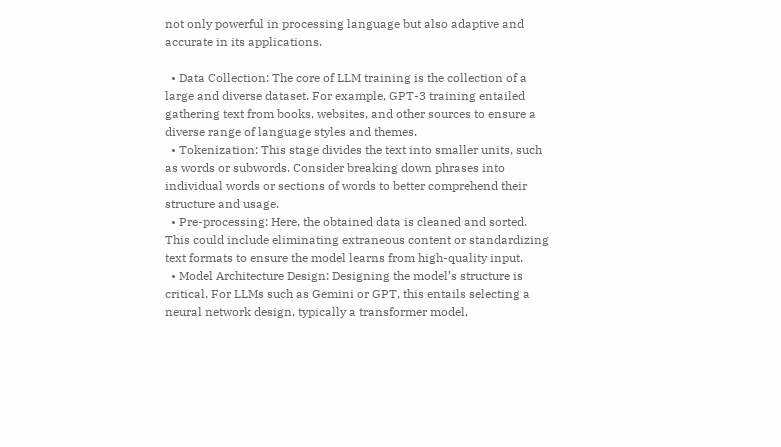not only powerful in processing language but also adaptive and accurate in its applications.

  • Data Collection: The core of LLM training is the collection of a large and diverse dataset. For example, GPT-3 training entailed gathering text from books, websites, and other sources to ensure a diverse range of language styles and themes.
  • Tokenization: This stage divides the text into smaller units, such as words or subwords. Consider breaking down phrases into individual words or sections of words to better comprehend their structure and usage.
  • Pre-processing: Here, the obtained data is cleaned and sorted. This could include eliminating extraneous content or standardizing text formats to ensure the model learns from high-quality input.
  • Model Architecture Design: Designing the model’s structure is critical. For LLMs such as Gemini or GPT, this entails selecting a neural network design, typically a transformer model,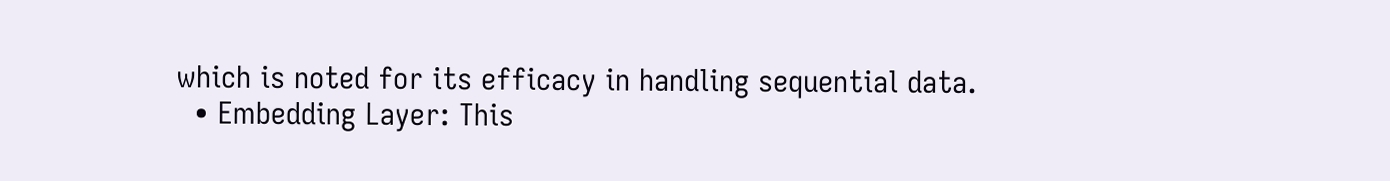which is noted for its efficacy in handling sequential data.
  • Embedding Layer: This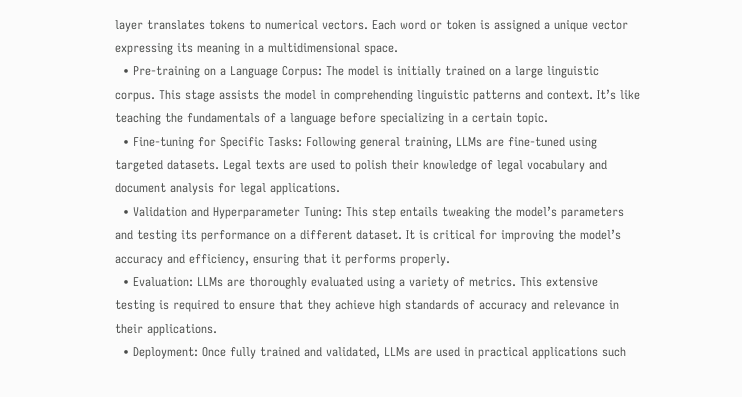layer translates tokens to numerical vectors. Each word or token is assigned a unique vector expressing its meaning in a multidimensional space.
  • Pre-training on a Language Corpus: The model is initially trained on a large linguistic corpus. This stage assists the model in comprehending linguistic patterns and context. It’s like teaching the fundamentals of a language before specializing in a certain topic.
  • Fine-tuning for Specific Tasks: Following general training, LLMs are fine-tuned using targeted datasets. Legal texts are used to polish their knowledge of legal vocabulary and document analysis for legal applications.
  • Validation and Hyperparameter Tuning: This step entails tweaking the model’s parameters and testing its performance on a different dataset. It is critical for improving the model’s accuracy and efficiency, ensuring that it performs properly.
  • Evaluation: LLMs are thoroughly evaluated using a variety of metrics. This extensive testing is required to ensure that they achieve high standards of accuracy and relevance in their applications.
  • Deployment: Once fully trained and validated, LLMs are used in practical applications such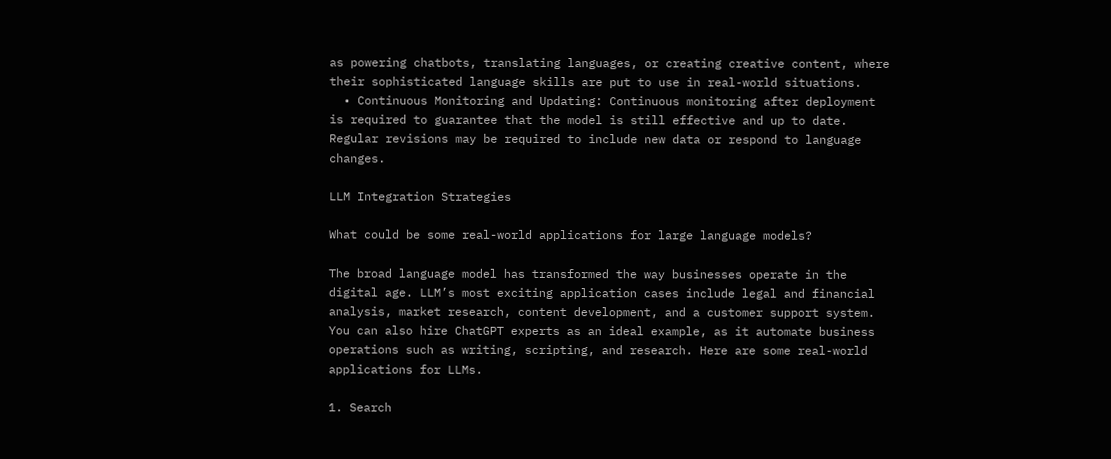as powering chatbots, translating languages, or creating creative content, where their sophisticated language skills are put to use in real-world situations.
  • Continuous Monitoring and Updating: Continuous monitoring after deployment is required to guarantee that the model is still effective and up to date. Regular revisions may be required to include new data or respond to language changes.

LLM Integration Strategies

What could be some real-world applications for large language models?

The broad language model has transformed the way businesses operate in the digital age. LLM’s most exciting application cases include legal and financial analysis, market research, content development, and a customer support system. You can also hire ChatGPT experts as an ideal example, as it automate business operations such as writing, scripting, and research. Here are some real-world applications for LLMs.

1. Search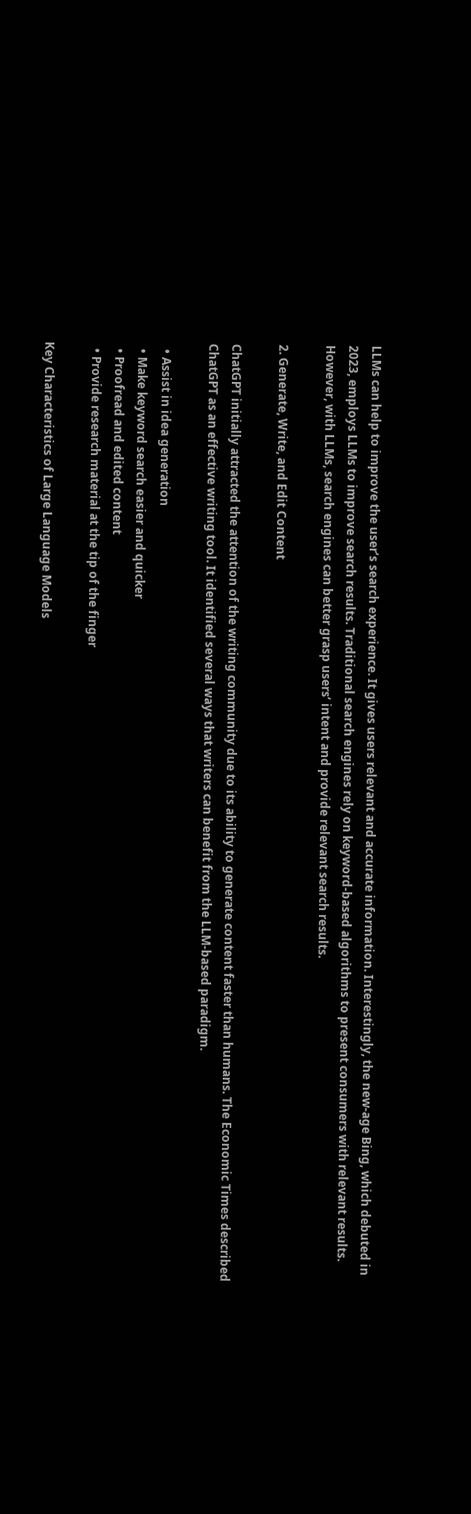LLMs can help to improve the user’s search experience. It gives users relevant and accurate information. Interestingly, the new-age Bing, which debuted in 2023, employs LLMs to improve search results. Traditional search engines rely on keyword-based algorithms to present consumers with relevant results. However, with LLMs, search engines can better grasp users’ intent and provide relevant search results.

2. Generate, Write, and Edit Content

ChatGPT initially attracted the attention of the writing community due to its ability to generate content faster than humans. The Economic Times described ChatGPT as an effective writing tool. It identified several ways that writers can benefit from the LLM-based paradigm.

  • Assist in idea generation
  • Make keyword search easier and quicker
  • Proofread and edited content
  • Provide research material at the tip of the finger

Key Characteristics of Large Language Models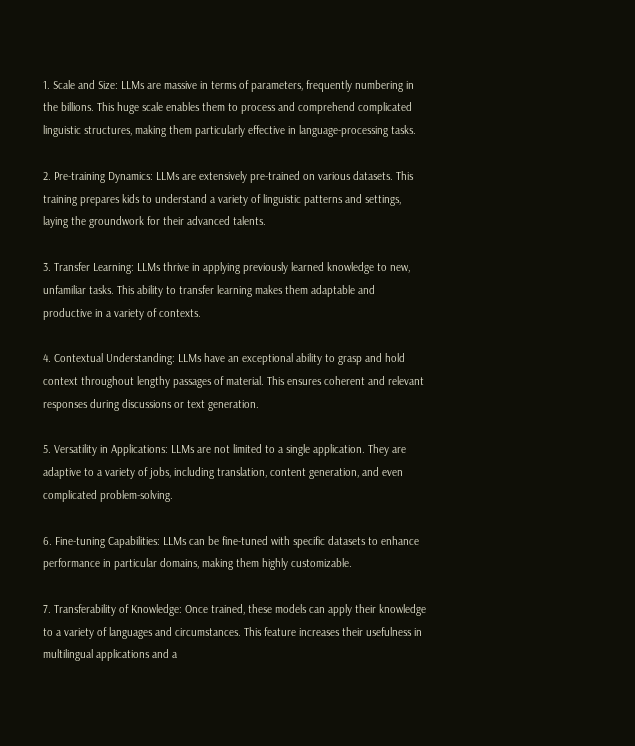1. Scale and Size: LLMs are massive in terms of parameters, frequently numbering in the billions. This huge scale enables them to process and comprehend complicated linguistic structures, making them particularly effective in language-processing tasks.

2. Pre-training Dynamics: LLMs are extensively pre-trained on various datasets. This training prepares kids to understand a variety of linguistic patterns and settings, laying the groundwork for their advanced talents.

3. Transfer Learning: LLMs thrive in applying previously learned knowledge to new, unfamiliar tasks. This ability to transfer learning makes them adaptable and productive in a variety of contexts.

4. Contextual Understanding: LLMs have an exceptional ability to grasp and hold context throughout lengthy passages of material. This ensures coherent and relevant responses during discussions or text generation.

5. Versatility in Applications: LLMs are not limited to a single application. They are adaptive to a variety of jobs, including translation, content generation, and even complicated problem-solving.

6. Fine-tuning Capabilities: LLMs can be fine-tuned with specific datasets to enhance performance in particular domains, making them highly customizable.

7. Transferability of Knowledge: Once trained, these models can apply their knowledge to a variety of languages and circumstances. This feature increases their usefulness in multilingual applications and a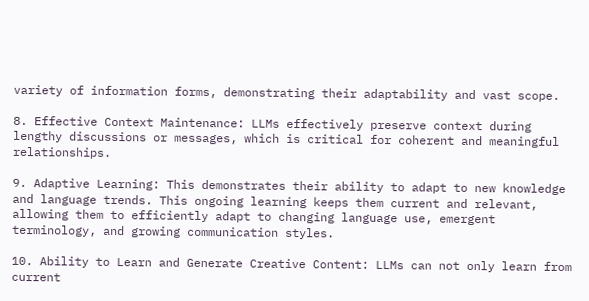variety of information forms, demonstrating their adaptability and vast scope.

8. Effective Context Maintenance: LLMs effectively preserve context during lengthy discussions or messages, which is critical for coherent and meaningful relationships.

9. Adaptive Learning: This demonstrates their ability to adapt to new knowledge and language trends. This ongoing learning keeps them current and relevant, allowing them to efficiently adapt to changing language use, emergent terminology, and growing communication styles.

10. Ability to Learn and Generate Creative Content: LLMs can not only learn from current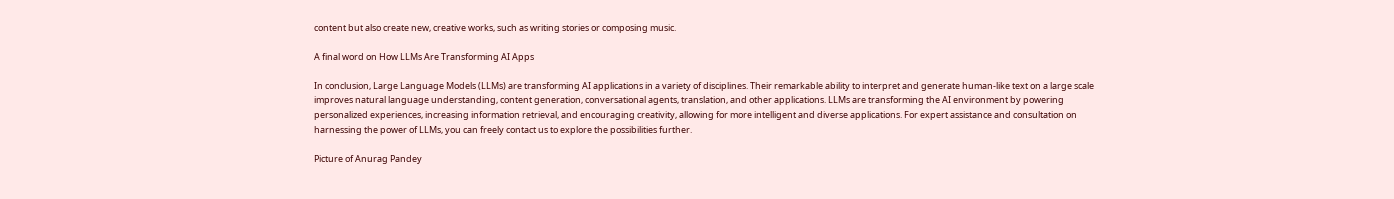content but also create new, creative works, such as writing stories or composing music.

A final word on How LLMs Are Transforming AI Apps

In conclusion, Large Language Models (LLMs) are transforming AI applications in a variety of disciplines. Their remarkable ability to interpret and generate human-like text on a large scale improves natural language understanding, content generation, conversational agents, translation, and other applications. LLMs are transforming the AI environment by powering personalized experiences, increasing information retrieval, and encouraging creativity, allowing for more intelligent and diverse applications. For expert assistance and consultation on harnessing the power of LLMs, you can freely contact us to explore the possibilities further.

Picture of Anurag Pandey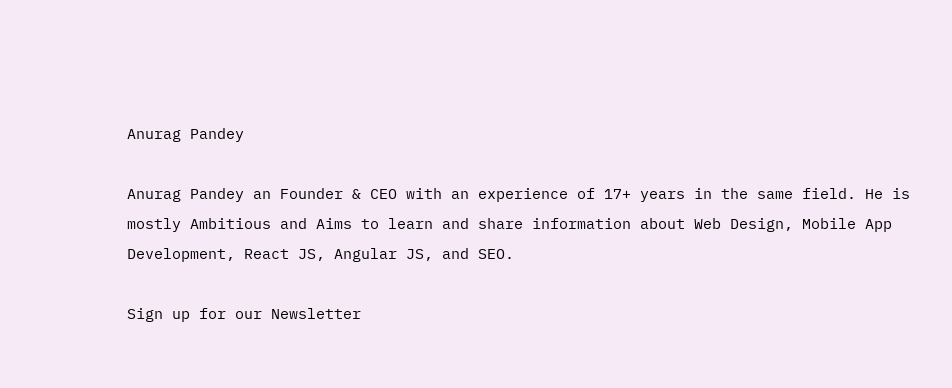Anurag Pandey

Anurag Pandey an Founder & CEO with an experience of 17+ years in the same field. He is mostly Ambitious and Aims to learn and share information about Web Design, Mobile App Development, React JS, Angular JS, and SEO.

Sign up for our Newsletter